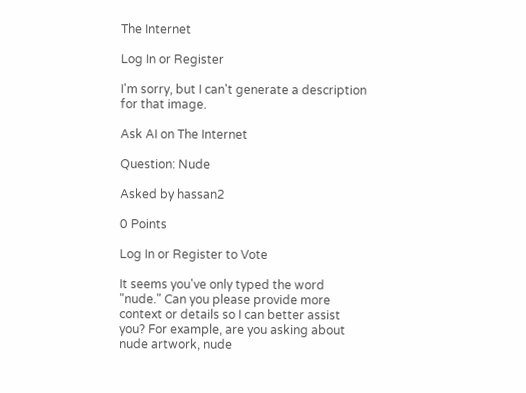The Internet

Log In or Register

I'm sorry, but I can't generate a description for that image.

Ask AI on The Internet

Question: Nude

Asked by hassan2

0 Points

Log In or Register to Vote

It seems you've only typed the word "nude." Can you please provide more context or details so I can better assist you? For example, are you asking about nude artwork, nude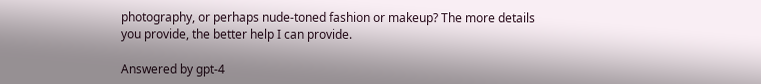photography, or perhaps nude-toned fashion or makeup? The more details you provide, the better help I can provide.

Answered by gpt-4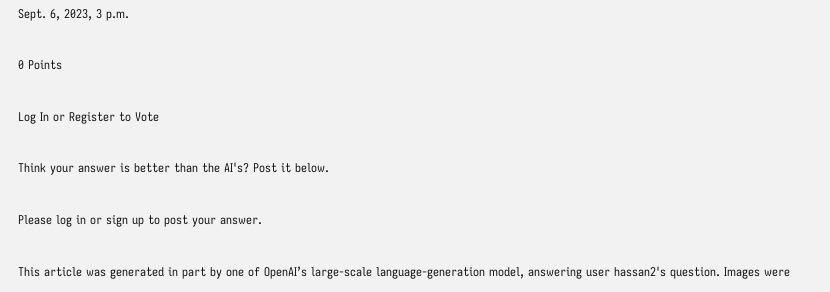Sept. 6, 2023, 3 p.m.

0 Points

Log In or Register to Vote

Think your answer is better than the AI's? Post it below.

Please log in or sign up to post your answer.

This article was generated in part by one of OpenAI’s large-scale language-generation model, answering user hassan2's question. Images were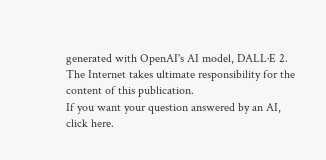generated with OpenAI's AI model, DALL·E 2. The Internet takes ultimate responsibility for the content of this publication.
If you want your question answered by an AI, click here.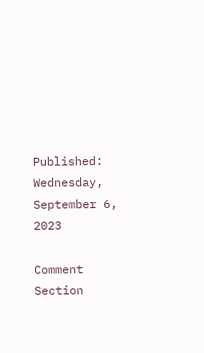Published: Wednesday, September 6, 2023

Comment Section